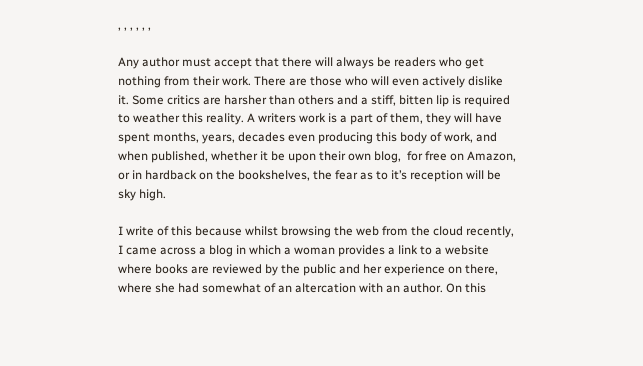, , , , , ,

Any author must accept that there will always be readers who get nothing from their work. There are those who will even actively dislike it. Some critics are harsher than others and a stiff, bitten lip is required to weather this reality. A writers work is a part of them, they will have spent months, years, decades even producing this body of work, and when published, whether it be upon their own blog,  for free on Amazon, or in hardback on the bookshelves, the fear as to it’s reception will be sky high.

I write of this because whilst browsing the web from the cloud recently, I came across a blog in which a woman provides a link to a website where books are reviewed by the public and her experience on there, where she had somewhat of an altercation with an author. On this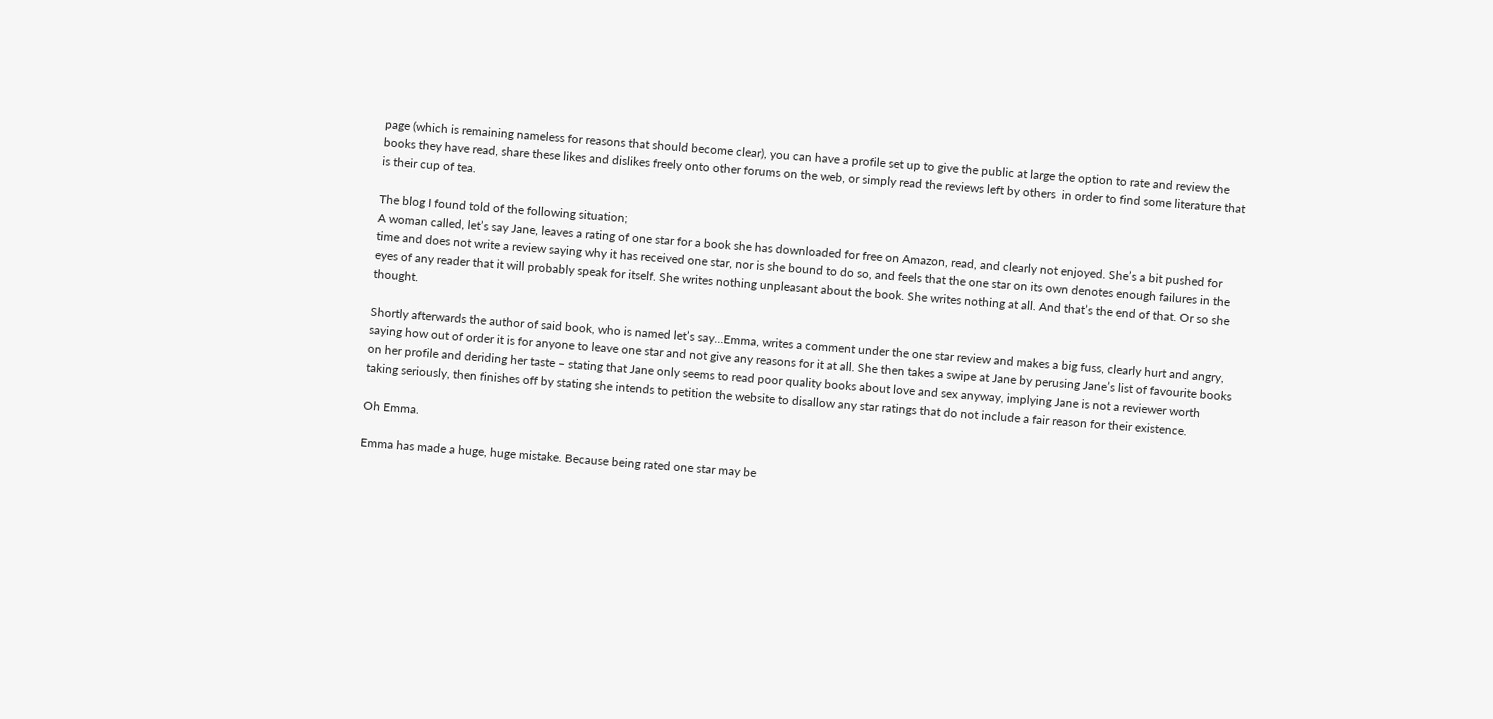page (which is remaining nameless for reasons that should become clear), you can have a profile set up to give the public at large the option to rate and review the books they have read, share these likes and dislikes freely onto other forums on the web, or simply read the reviews left by others  in order to find some literature that is their cup of tea.

The blog I found told of the following situation;
A woman called, let’s say Jane, leaves a rating of one star for a book she has downloaded for free on Amazon, read, and clearly not enjoyed. She’s a bit pushed for time and does not write a review saying why it has received one star, nor is she bound to do so, and feels that the one star on its own denotes enough failures in the eyes of any reader that it will probably speak for itself. She writes nothing unpleasant about the book. She writes nothing at all. And that’s the end of that. Or so she thought.

Shortly afterwards the author of said book, who is named let’s say…Emma, writes a comment under the one star review and makes a big fuss, clearly hurt and angry, saying how out of order it is for anyone to leave one star and not give any reasons for it at all. She then takes a swipe at Jane by perusing Jane’s list of favourite books on her profile and deriding her taste – stating that Jane only seems to read poor quality books about love and sex anyway, implying Jane is not a reviewer worth taking seriously, then finishes off by stating she intends to petition the website to disallow any star ratings that do not include a fair reason for their existence.

Oh Emma.

Emma has made a huge, huge mistake. Because being rated one star may be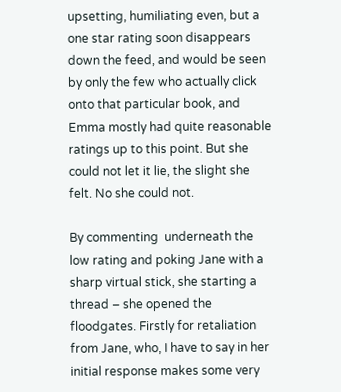upsetting, humiliating even, but a one star rating soon disappears down the feed, and would be seen by only the few who actually click onto that particular book, and Emma mostly had quite reasonable ratings up to this point. But she could not let it lie, the slight she felt. No she could not.

By commenting  underneath the low rating and poking Jane with a sharp virtual stick, she starting a thread – she opened the floodgates. Firstly for retaliation from Jane, who, I have to say in her initial response makes some very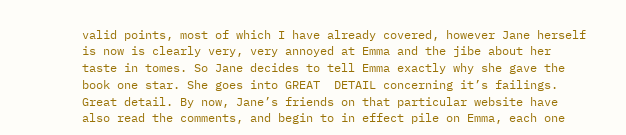valid points, most of which I have already covered, however Jane herself is now is clearly very, very annoyed at Emma and the jibe about her taste in tomes. So Jane decides to tell Emma exactly why she gave the book one star. She goes into GREAT  DETAIL concerning it’s failings. Great detail. By now, Jane’s friends on that particular website have also read the comments, and begin to in effect pile on Emma, each one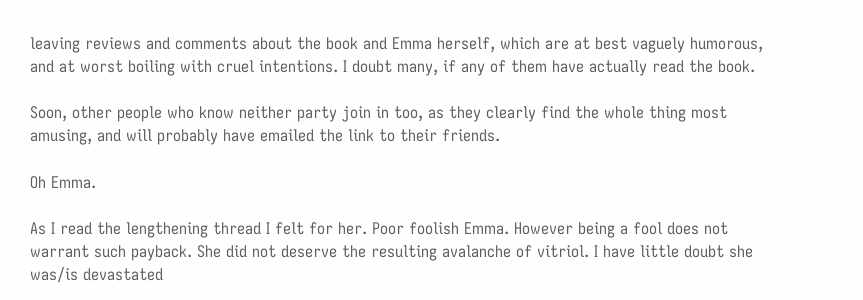leaving reviews and comments about the book and Emma herself, which are at best vaguely humorous, and at worst boiling with cruel intentions. I doubt many, if any of them have actually read the book.

Soon, other people who know neither party join in too, as they clearly find the whole thing most amusing, and will probably have emailed the link to their friends.

Oh Emma.

As I read the lengthening thread I felt for her. Poor foolish Emma. However being a fool does not warrant such payback. She did not deserve the resulting avalanche of vitriol. I have little doubt she was/is devastated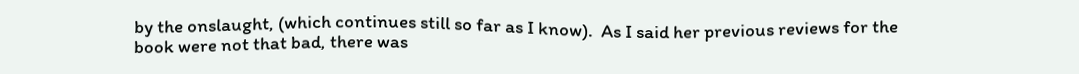by the onslaught, (which continues still so far as I know).  As I said her previous reviews for the book were not that bad, there was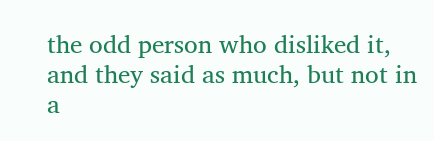the odd person who disliked it, and they said as much, but not in a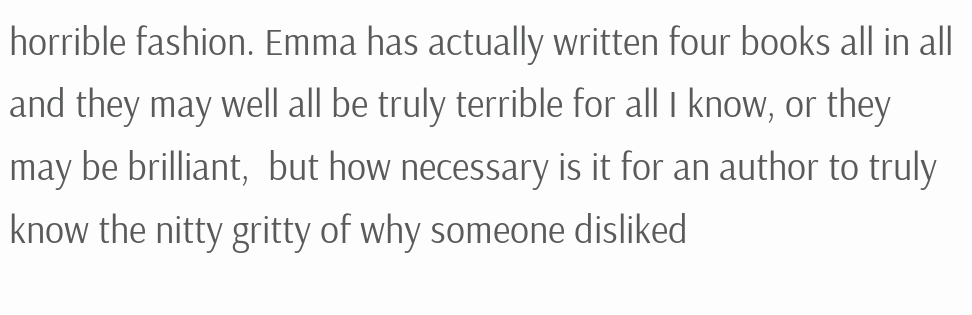horrible fashion. Emma has actually written four books all in all and they may well all be truly terrible for all I know, or they may be brilliant,  but how necessary is it for an author to truly know the nitty gritty of why someone disliked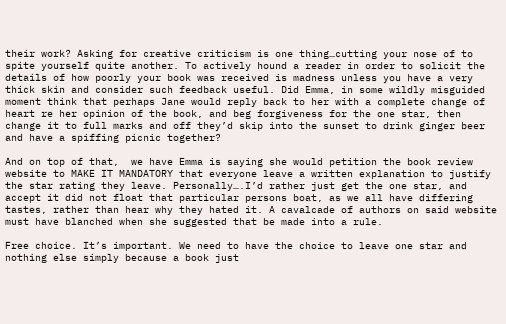their work? Asking for creative criticism is one thing…cutting your nose of to spite yourself quite another. To actively hound a reader in order to solicit the details of how poorly your book was received is madness unless you have a very thick skin and consider such feedback useful. Did Emma, in some wildly misguided moment think that perhaps Jane would reply back to her with a complete change of heart re her opinion of the book, and beg forgiveness for the one star, then change it to full marks and off they’d skip into the sunset to drink ginger beer and have a spiffing picnic together?

And on top of that,  we have Emma is saying she would petition the book review website to MAKE IT MANDATORY that everyone leave a written explanation to justify the star rating they leave. Personally….I’d rather just get the one star, and accept it did not float that particular persons boat, as we all have differing tastes, rather than hear why they hated it. A cavalcade of authors on said website must have blanched when she suggested that be made into a rule.

Free choice. It’s important. We need to have the choice to leave one star and nothing else simply because a book just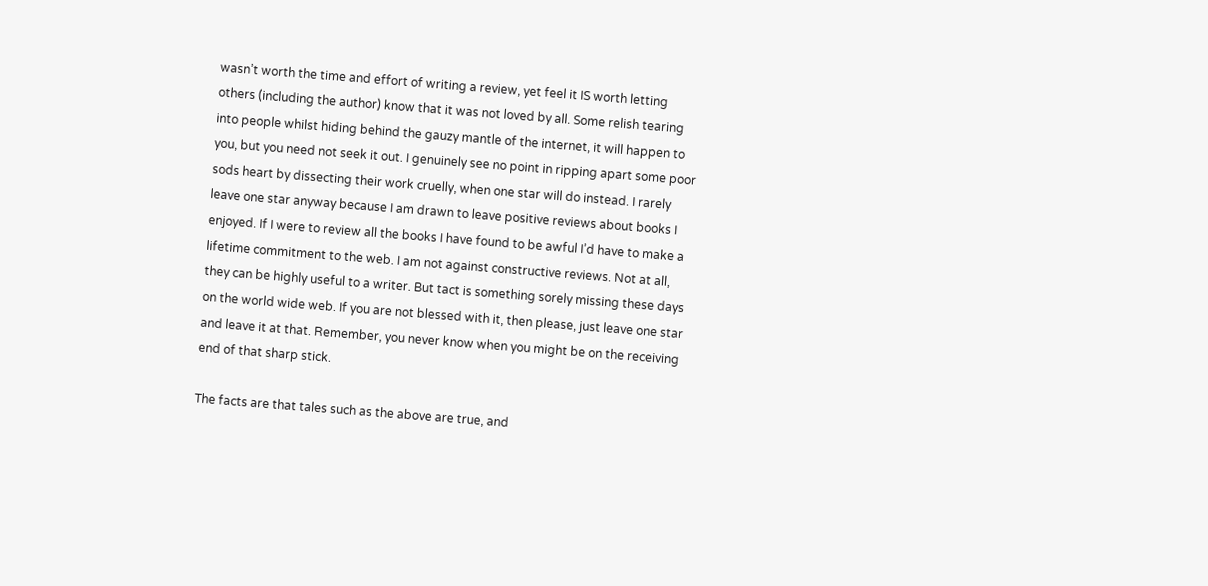wasn’t worth the time and effort of writing a review, yet feel it IS worth letting others (including the author) know that it was not loved by all. Some relish tearing into people whilst hiding behind the gauzy mantle of the internet, it will happen to you, but you need not seek it out. I genuinely see no point in ripping apart some poor sods heart by dissecting their work cruelly, when one star will do instead. I rarely leave one star anyway because I am drawn to leave positive reviews about books I enjoyed. If I were to review all the books I have found to be awful I’d have to make a lifetime commitment to the web. I am not against constructive reviews. Not at all, they can be highly useful to a writer. But tact is something sorely missing these days on the world wide web. If you are not blessed with it, then please, just leave one star and leave it at that. Remember, you never know when you might be on the receiving end of that sharp stick.

The facts are that tales such as the above are true, and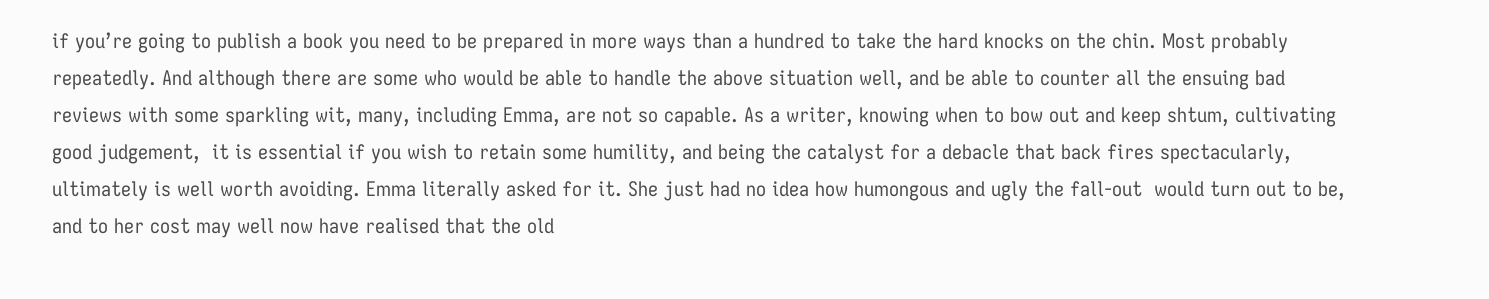if you’re going to publish a book you need to be prepared in more ways than a hundred to take the hard knocks on the chin. Most probably repeatedly. And although there are some who would be able to handle the above situation well, and be able to counter all the ensuing bad reviews with some sparkling wit, many, including Emma, are not so capable. As a writer, knowing when to bow out and keep shtum, cultivating good judgement,  it is essential if you wish to retain some humility, and being the catalyst for a debacle that back fires spectacularly, ultimately is well worth avoiding. Emma literally asked for it. She just had no idea how humongous and ugly the fall-out  would turn out to be, and to her cost may well now have realised that the old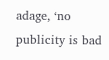adage, ‘no publicity is bad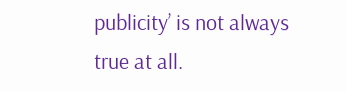publicity’ is not always true at all.